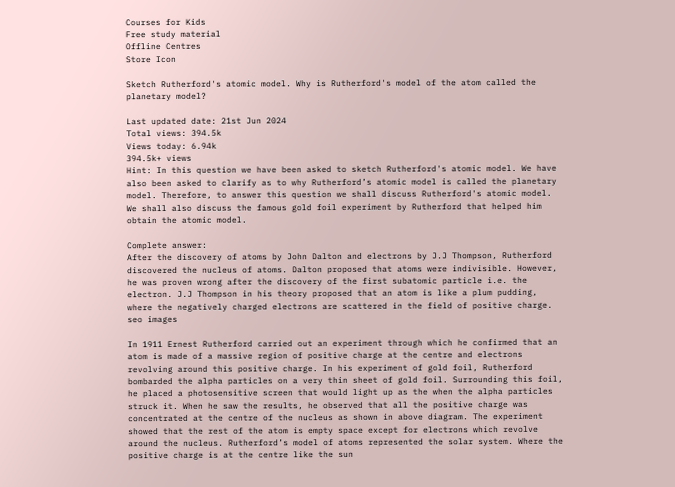Courses for Kids
Free study material
Offline Centres
Store Icon

Sketch Rutherford's atomic model. Why is Rutherford's model of the atom called the planetary model?

Last updated date: 21st Jun 2024
Total views: 394.5k
Views today: 6.94k
394.5k+ views
Hint: In this question we have been asked to sketch Rutherford's atomic model. We have also been asked to clarify as to why Rutherford’s atomic model is called the planetary model. Therefore, to answer this question we shall discuss Rutherford's atomic model. We shall also discuss the famous gold foil experiment by Rutherford that helped him obtain the atomic model.

Complete answer:
After the discovery of atoms by John Dalton and electrons by J.J Thompson, Rutherford discovered the nucleus of atoms. Dalton proposed that atoms were indivisible. However, he was proven wrong after the discovery of the first subatomic particle i.e. the electron. J.J Thompson in his theory proposed that an atom is like a plum pudding, where the negatively charged electrons are scattered in the field of positive charge.
seo images

In 1911 Ernest Rutherford carried out an experiment through which he confirmed that an atom is made of a massive region of positive charge at the centre and electrons revolving around this positive charge. In his experiment of gold foil, Rutherford bombarded the alpha particles on a very thin sheet of gold foil. Surrounding this foil, he placed a photosensitive screen that would light up as the when the alpha particles struck it. When he saw the results, he observed that all the positive charge was concentrated at the centre of the nucleus as shown in above diagram. The experiment showed that the rest of the atom is empty space except for electrons which revolve around the nucleus. Rutherford’s model of atoms represented the solar system. Where the positive charge is at the centre like the sun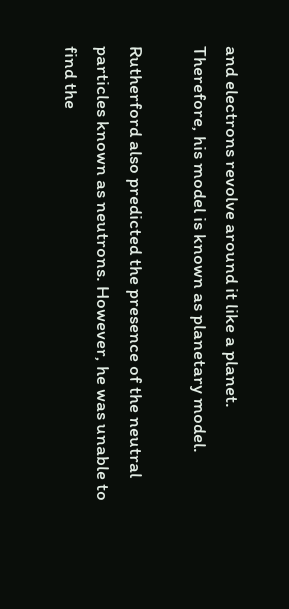and electrons revolve around it like a planet.
Therefore, his model is known as planetary model.

Rutherford also predicted the presence of the neutral particles known as neutrons. However, he was unable to find the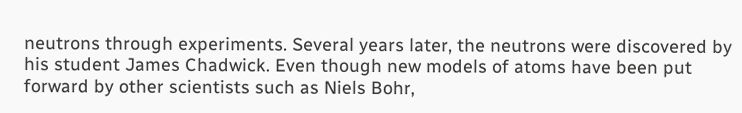neutrons through experiments. Several years later, the neutrons were discovered by his student James Chadwick. Even though new models of atoms have been put forward by other scientists such as Niels Bohr,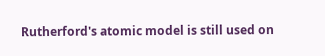Rutherford's atomic model is still used on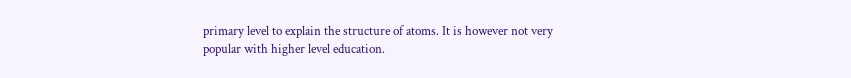primary level to explain the structure of atoms. It is however not very popular with higher level education.